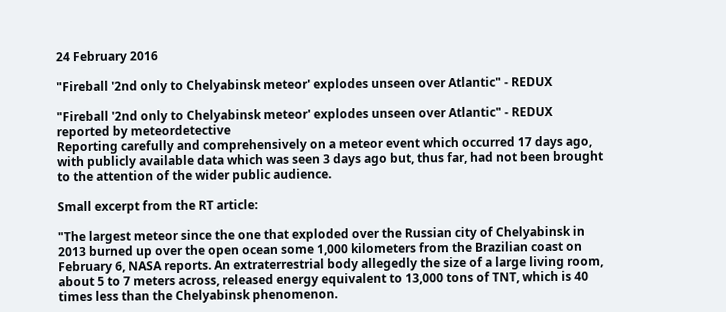24 February 2016

"Fireball '2nd only to Chelyabinsk meteor' explodes unseen over Atlantic" - REDUX

"Fireball '2nd only to Chelyabinsk meteor' explodes unseen over Atlantic" - REDUX
reported by meteordetective
Reporting carefully and comprehensively on a meteor event which occurred 17 days ago, with publicly available data which was seen 3 days ago but, thus far, had not been brought to the attention of the wider public audience.

Small excerpt from the RT article:

"The largest meteor since the one that exploded over the Russian city of Chelyabinsk in 2013 burned up over the open ocean some 1,000 kilometers from the Brazilian coast on February 6, NASA reports. An extraterrestrial body allegedly the size of a large living room, about 5 to 7 meters across, released energy equivalent to 13,000 tons of TNT, which is 40 times less than the Chelyabinsk phenomenon.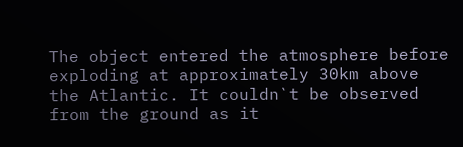The object entered the atmosphere before exploding at approximately 30km above the Atlantic. It couldn`t be observed from the ground as it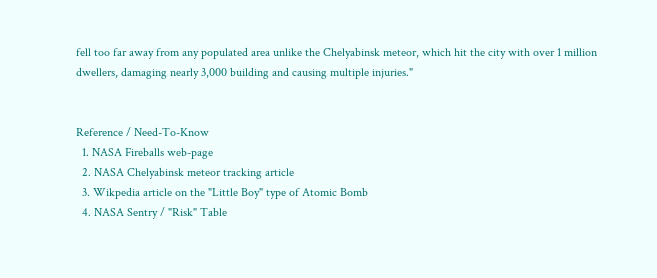fell too far away from any populated area unlike the Chelyabinsk meteor, which hit the city with over 1 million dwellers, damaging nearly 3,000 building and causing multiple injuries."


Reference / Need-To-Know
  1. NASA Fireballs web-page
  2. NASA Chelyabinsk meteor tracking article
  3. Wikpedia article on the "Little Boy" type of Atomic Bomb
  4. NASA Sentry / "Risk" Table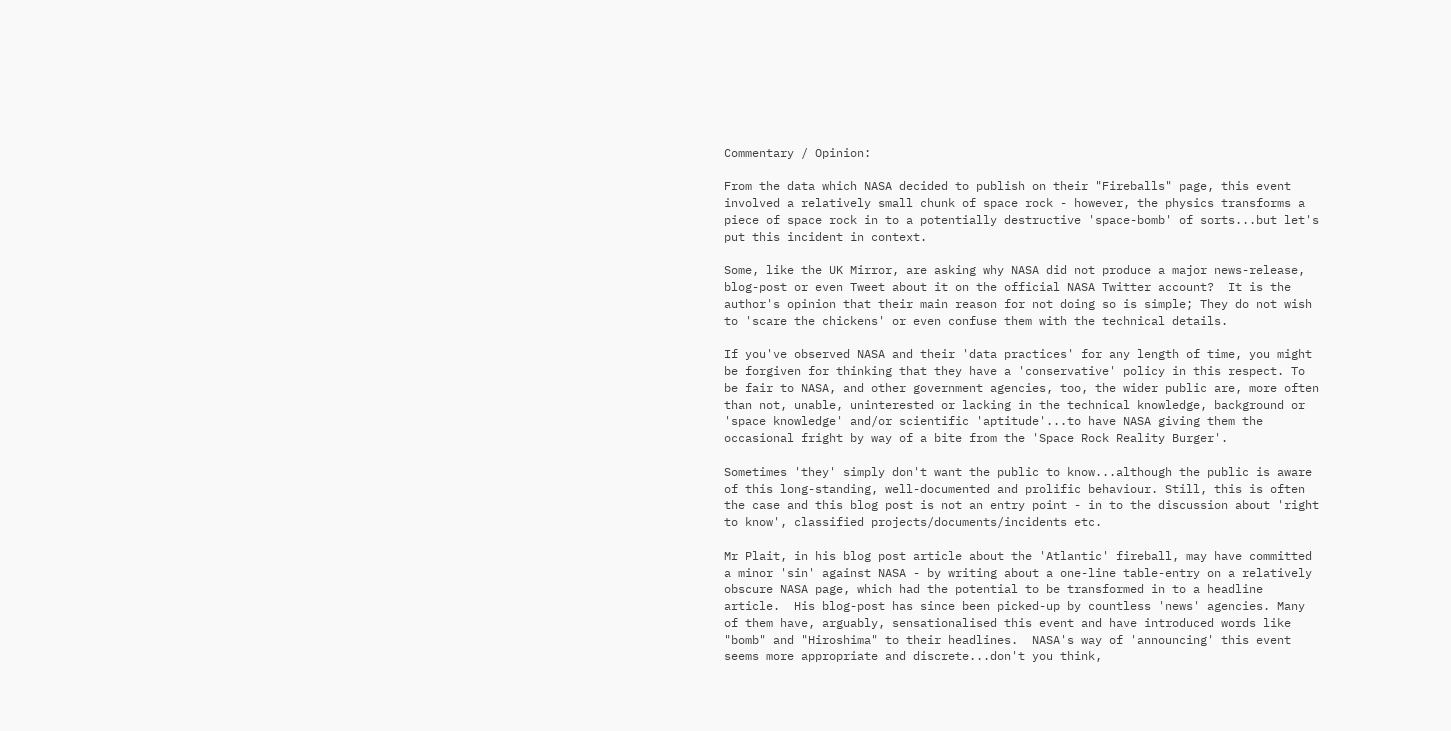Commentary / Opinion:

From the data which NASA decided to publish on their "Fireballs" page, this event involved a relatively small chunk of space rock - however, the physics transforms a piece of space rock in to a potentially destructive 'space-bomb' of sorts...but let's put this incident in context.

Some, like the UK Mirror, are asking why NASA did not produce a major news-release, blog-post or even Tweet about it on the official NASA Twitter account?  It is the author's opinion that their main reason for not doing so is simple; They do not wish to 'scare the chickens' or even confuse them with the technical details.

If you've observed NASA and their 'data practices' for any length of time, you might be forgiven for thinking that they have a 'conservative' policy in this respect. To be fair to NASA, and other government agencies, too, the wider public are, more often than not, unable, uninterested or lacking in the technical knowledge, background or 'space knowledge' and/or scientific 'aptitude'...to have NASA giving them the occasional fright by way of a bite from the 'Space Rock Reality Burger'.

Sometimes 'they' simply don't want the public to know...although the public is aware of this long-standing, well-documented and prolific behaviour. Still, this is often the case and this blog post is not an entry point - in to the discussion about 'right to know', classified projects/documents/incidents etc.

Mr Plait, in his blog post article about the 'Atlantic' fireball, may have committed a minor 'sin' against NASA - by writing about a one-line table-entry on a relatively obscure NASA page, which had the potential to be transformed in to a headline article.  His blog-post has since been picked-up by countless 'news' agencies. Many of them have, arguably, sensationalised this event and have introduced words like "bomb" and "Hiroshima" to their headlines.  NASA's way of 'announcing' this event seems more appropriate and discrete...don't you think,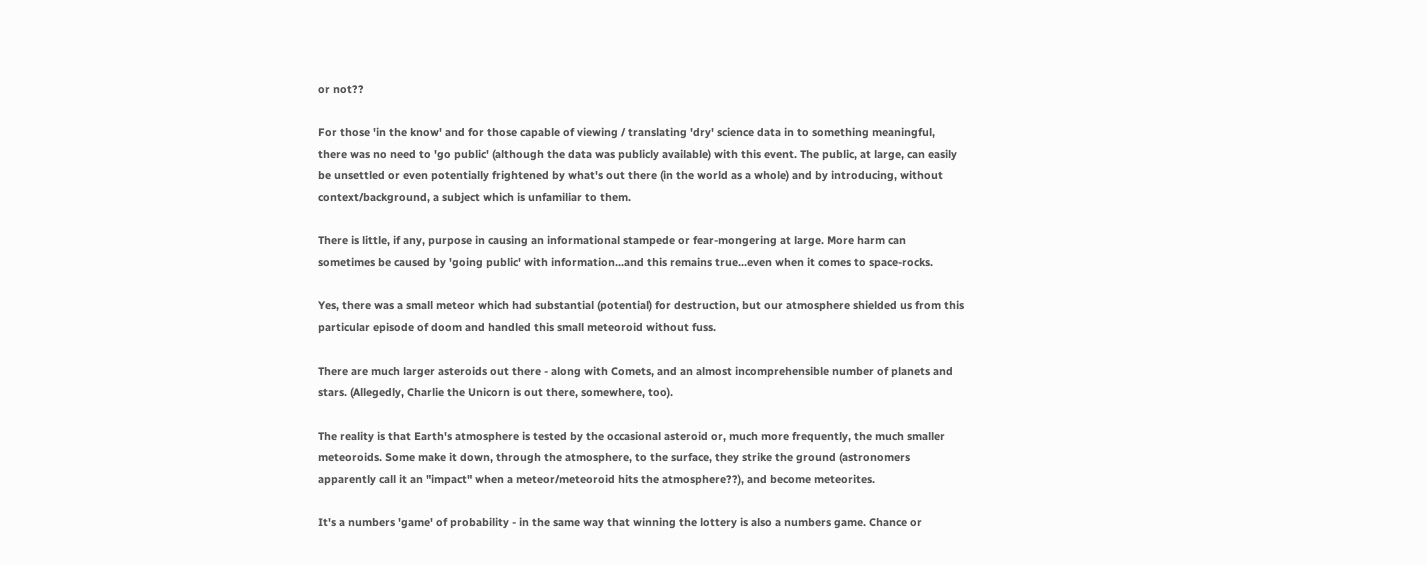or not??

For those 'in the know' and for those capable of viewing / translating 'dry' science data in to something meaningful, there was no need to 'go public' (although the data was publicly available) with this event. The public, at large, can easily be unsettled or even potentially frightened by what's out there (in the world as a whole) and by introducing, without context/background, a subject which is unfamiliar to them.

There is little, if any, purpose in causing an informational stampede or fear-mongering at large. More harm can sometimes be caused by 'going public' with information...and this remains true...even when it comes to space-rocks.

Yes, there was a small meteor which had substantial (potential) for destruction, but our atmosphere shielded us from this particular episode of doom and handled this small meteoroid without fuss.

There are much larger asteroids out there - along with Comets, and an almost incomprehensible number of planets and stars. (Allegedly, Charlie the Unicorn is out there, somewhere, too).

The reality is that Earth's atmosphere is tested by the occasional asteroid or, much more frequently, the much smaller meteoroids. Some make it down, through the atmosphere, to the surface, they strike the ground (astronomers apparently call it an "impact" when a meteor/meteoroid hits the atmosphere??), and become meteorites.

It's a numbers 'game' of probability - in the same way that winning the lottery is also a numbers game. Chance or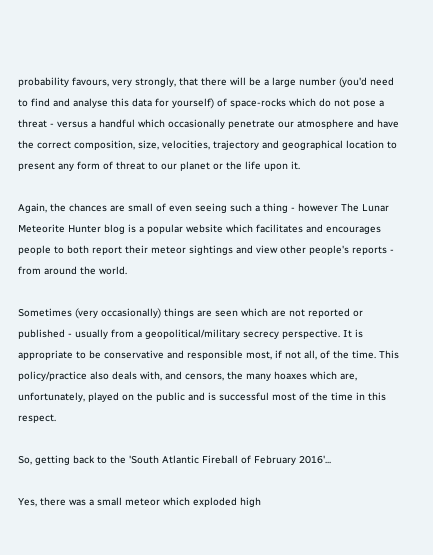probability favours, very strongly, that there will be a large number (you'd need to find and analyse this data for yourself) of space-rocks which do not pose a threat - versus a handful which occasionally penetrate our atmosphere and have the correct composition, size, velocities, trajectory and geographical location to present any form of threat to our planet or the life upon it.

Again, the chances are small of even seeing such a thing - however The Lunar Meteorite Hunter blog is a popular website which facilitates and encourages people to both report their meteor sightings and view other people's reports - from around the world.

Sometimes (very occasionally) things are seen which are not reported or published - usually from a geopolitical/military secrecy perspective. It is appropriate to be conservative and responsible most, if not all, of the time. This policy/practice also deals with, and censors, the many hoaxes which are, unfortunately, played on the public and is successful most of the time in this respect.

So, getting back to the 'South Atlantic Fireball of February 2016'...

Yes, there was a small meteor which exploded high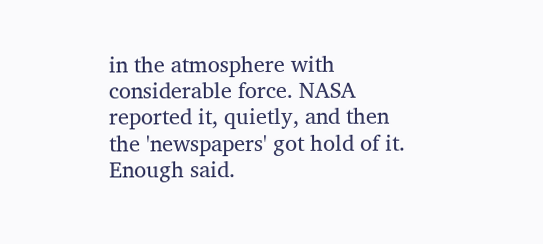in the atmosphere with considerable force. NASA reported it, quietly, and then the 'newspapers' got hold of it. Enough said.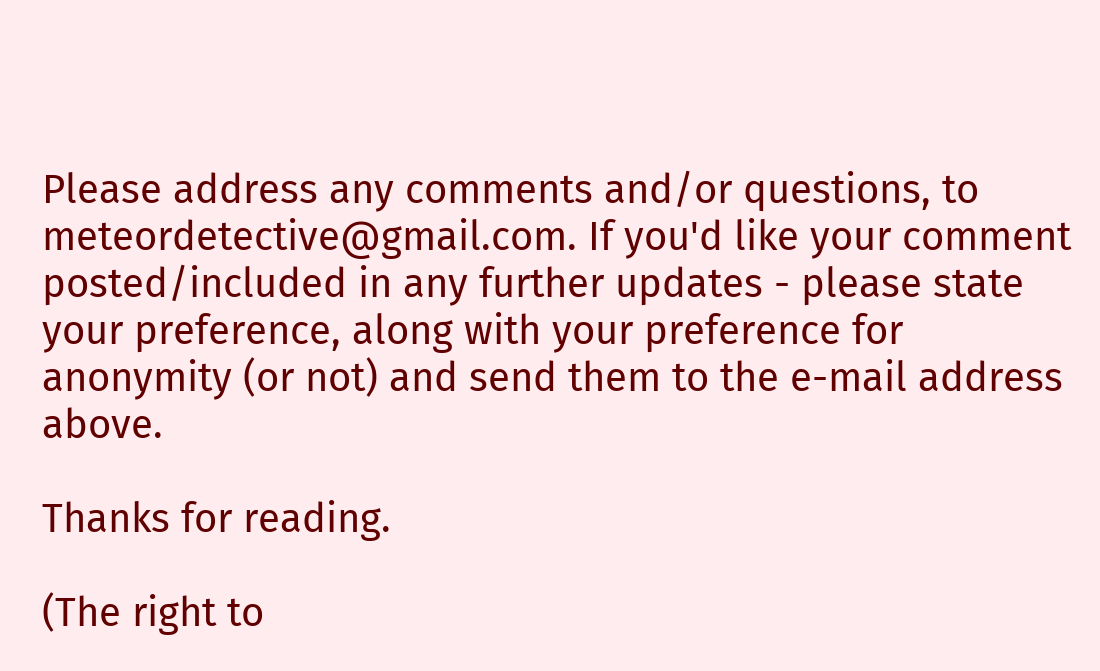Please address any comments and/or questions, to meteordetective@gmail.com. If you'd like your comment posted/included in any further updates - please state your preference, along with your preference for anonymity (or not) and send them to the e-mail address above.

Thanks for reading.

(The right to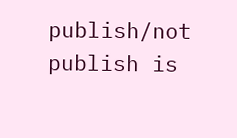publish/not publish is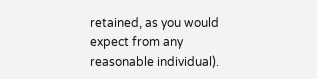retained, as you would expect from any reasonable individual).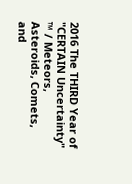2016 The THIRD Year of "CERTAIN Uncertainty" ™ / Meteors, Asteroids, Comets, and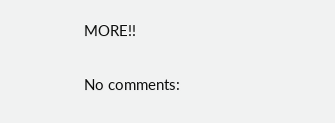MORE!!

No comments: